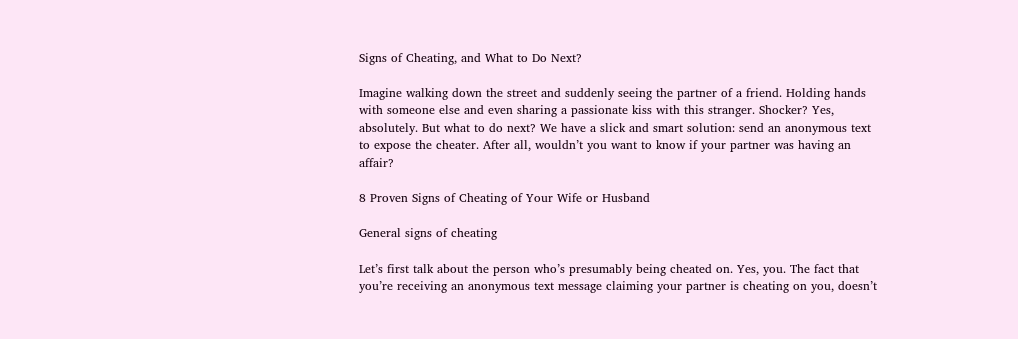Signs of Cheating, and What to Do Next?

Imagine walking down the street and suddenly seeing the partner of a friend. Holding hands with someone else and even sharing a passionate kiss with this stranger. Shocker? Yes, absolutely. But what to do next? We have a slick and smart solution: send an anonymous text to expose the cheater. After all, wouldn’t you want to know if your partner was having an affair?

8 Proven Signs of Cheating of Your Wife or Husband

General signs of cheating

Let’s first talk about the person who’s presumably being cheated on. Yes, you. The fact that you’re receiving an anonymous text message claiming your partner is cheating on you, doesn’t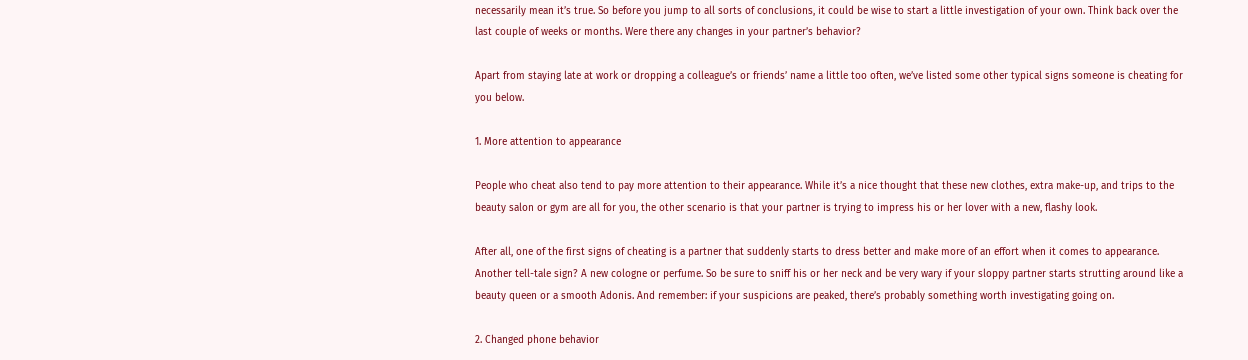necessarily mean it’s true. So before you jump to all sorts of conclusions, it could be wise to start a little investigation of your own. Think back over the last couple of weeks or months. Were there any changes in your partner’s behavior?

Apart from staying late at work or dropping a colleague’s or friends’ name a little too often, we’ve listed some other typical signs someone is cheating for you below.

1. More attention to appearance

People who cheat also tend to pay more attention to their appearance. While it’s a nice thought that these new clothes, extra make-up, and trips to the beauty salon or gym are all for you, the other scenario is that your partner is trying to impress his or her lover with a new, flashy look.

After all, one of the first signs of cheating is a partner that suddenly starts to dress better and make more of an effort when it comes to appearance. Another tell-tale sign? A new cologne or perfume. So be sure to sniff his or her neck and be very wary if your sloppy partner starts strutting around like a beauty queen or a smooth Adonis. And remember: if your suspicions are peaked, there’s probably something worth investigating going on.

2. Changed phone behavior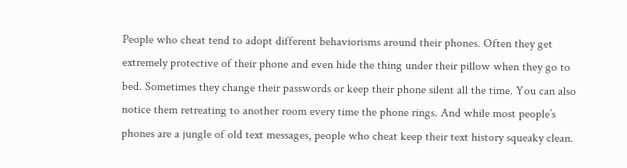People who cheat tend to adopt different behaviorisms around their phones. Often they get extremely protective of their phone and even hide the thing under their pillow when they go to bed. Sometimes they change their passwords or keep their phone silent all the time. You can also notice them retreating to another room every time the phone rings. And while most people’s phones are a jungle of old text messages, people who cheat keep their text history squeaky clean.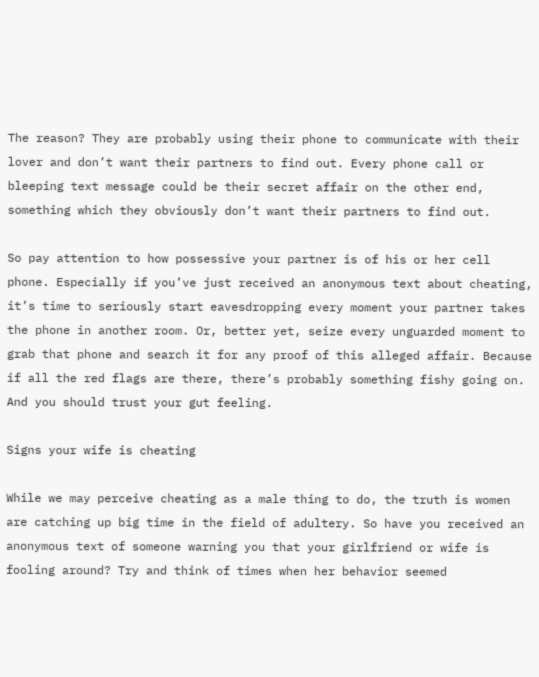The reason? They are probably using their phone to communicate with their lover and don’t want their partners to find out. Every phone call or bleeping text message could be their secret affair on the other end, something which they obviously don’t want their partners to find out.

So pay attention to how possessive your partner is of his or her cell phone. Especially if you’ve just received an anonymous text about cheating, it’s time to seriously start eavesdropping every moment your partner takes the phone in another room. Or, better yet, seize every unguarded moment to grab that phone and search it for any proof of this alleged affair. Because if all the red flags are there, there’s probably something fishy going on. And you should trust your gut feeling.

Signs your wife is cheating

While we may perceive cheating as a male thing to do, the truth is women are catching up big time in the field of adultery. So have you received an anonymous text of someone warning you that your girlfriend or wife is fooling around? Try and think of times when her behavior seemed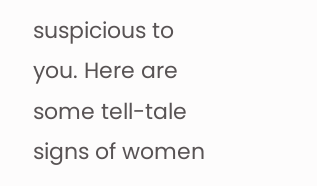suspicious to you. Here are some tell-tale signs of women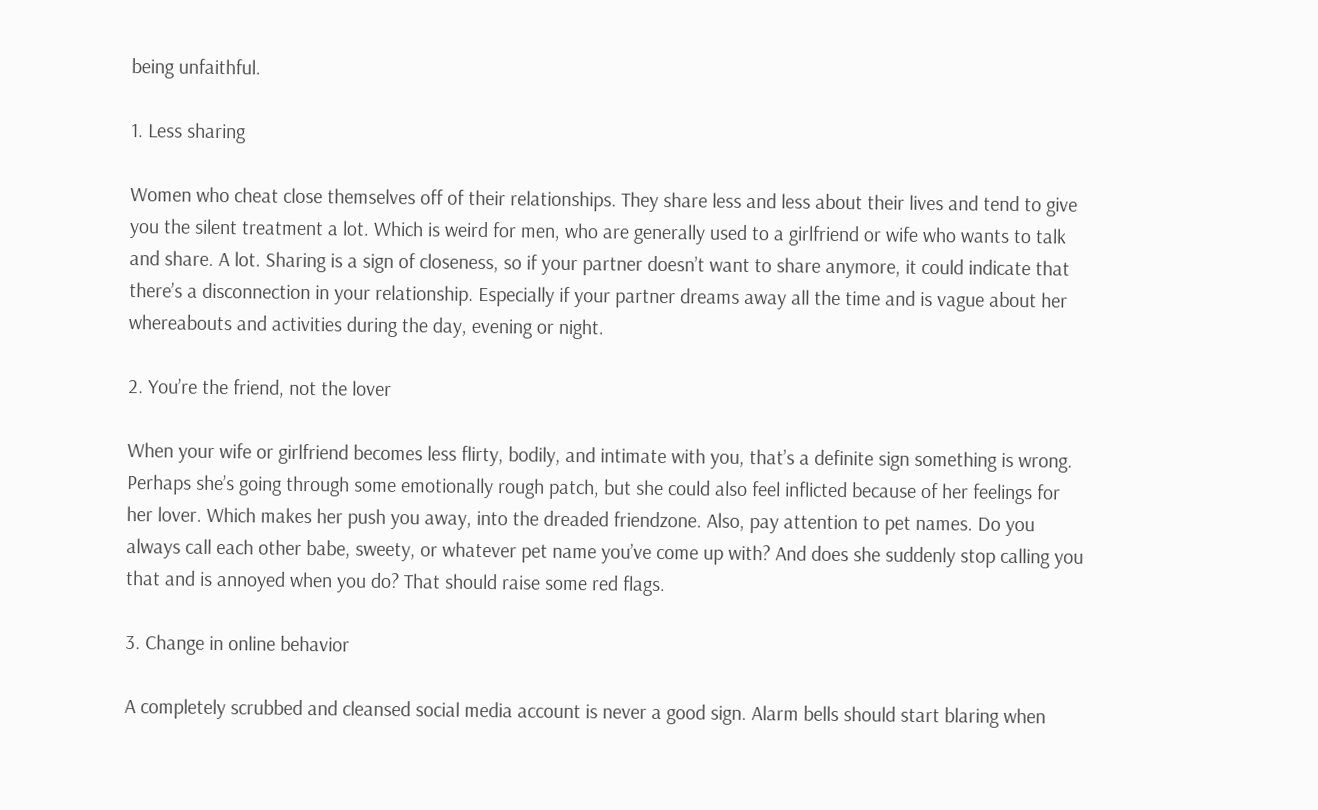being unfaithful.

1. Less sharing

Women who cheat close themselves off of their relationships. They share less and less about their lives and tend to give you the silent treatment a lot. Which is weird for men, who are generally used to a girlfriend or wife who wants to talk and share. A lot. Sharing is a sign of closeness, so if your partner doesn’t want to share anymore, it could indicate that there’s a disconnection in your relationship. Especially if your partner dreams away all the time and is vague about her whereabouts and activities during the day, evening or night.

2. You’re the friend, not the lover

When your wife or girlfriend becomes less flirty, bodily, and intimate with you, that’s a definite sign something is wrong. Perhaps she’s going through some emotionally rough patch, but she could also feel inflicted because of her feelings for her lover. Which makes her push you away, into the dreaded friendzone. Also, pay attention to pet names. Do you always call each other babe, sweety, or whatever pet name you’ve come up with? And does she suddenly stop calling you that and is annoyed when you do? That should raise some red flags.

3. Change in online behavior

A completely scrubbed and cleansed social media account is never a good sign. Alarm bells should start blaring when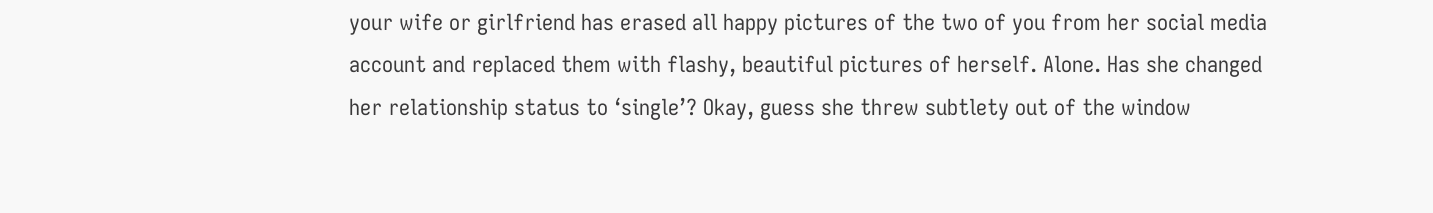your wife or girlfriend has erased all happy pictures of the two of you from her social media account and replaced them with flashy, beautiful pictures of herself. Alone. Has she changed her relationship status to ‘single’? Okay, guess she threw subtlety out of the window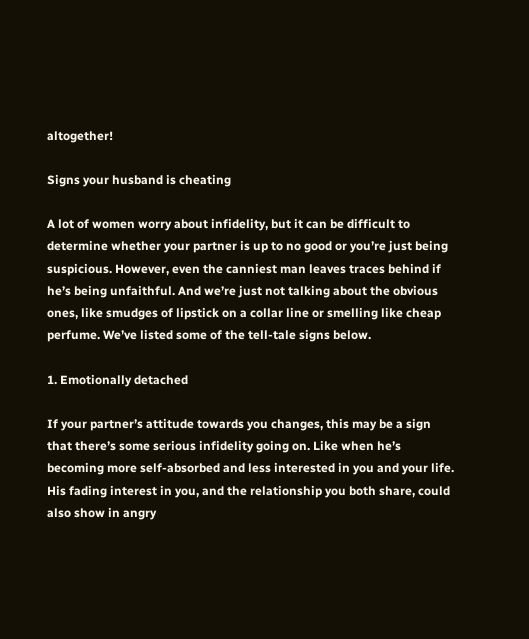altogether!

Signs your husband is cheating

A lot of women worry about infidelity, but it can be difficult to determine whether your partner is up to no good or you’re just being suspicious. However, even the canniest man leaves traces behind if he’s being unfaithful. And we’re just not talking about the obvious ones, like smudges of lipstick on a collar line or smelling like cheap perfume. We’ve listed some of the tell-tale signs below.

1. Emotionally detached

If your partner’s attitude towards you changes, this may be a sign that there’s some serious infidelity going on. Like when he’s becoming more self-absorbed and less interested in you and your life. His fading interest in you, and the relationship you both share, could also show in angry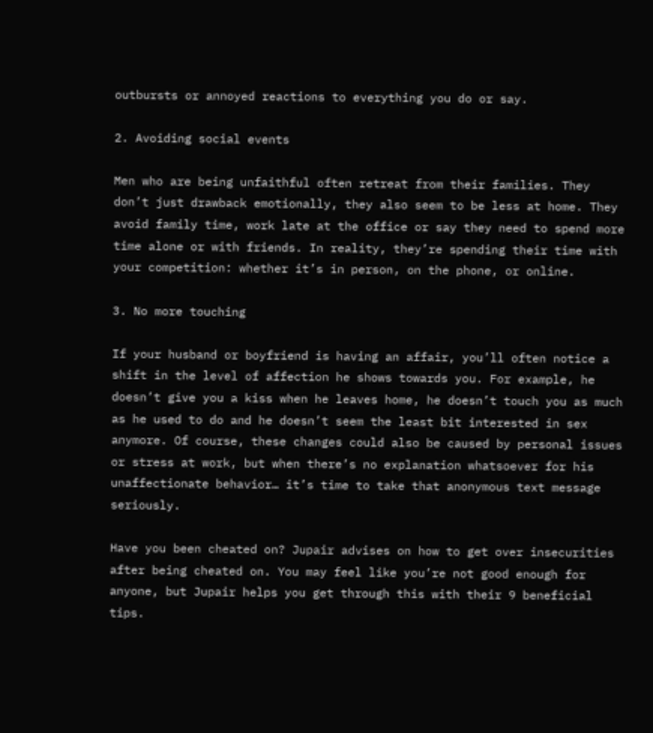outbursts or annoyed reactions to everything you do or say.

2. Avoiding social events

Men who are being unfaithful often retreat from their families. They don’t just drawback emotionally, they also seem to be less at home. They avoid family time, work late at the office or say they need to spend more time alone or with friends. In reality, they’re spending their time with your competition: whether it’s in person, on the phone, or online.

3. No more touching

If your husband or boyfriend is having an affair, you’ll often notice a shift in the level of affection he shows towards you. For example, he doesn’t give you a kiss when he leaves home, he doesn’t touch you as much as he used to do and he doesn’t seem the least bit interested in sex anymore. Of course, these changes could also be caused by personal issues or stress at work, but when there’s no explanation whatsoever for his unaffectionate behavior… it’s time to take that anonymous text message seriously.

Have you been cheated on? Jupair advises on how to get over insecurities after being cheated on. You may feel like you’re not good enough for anyone, but Jupair helps you get through this with their 9 beneficial tips.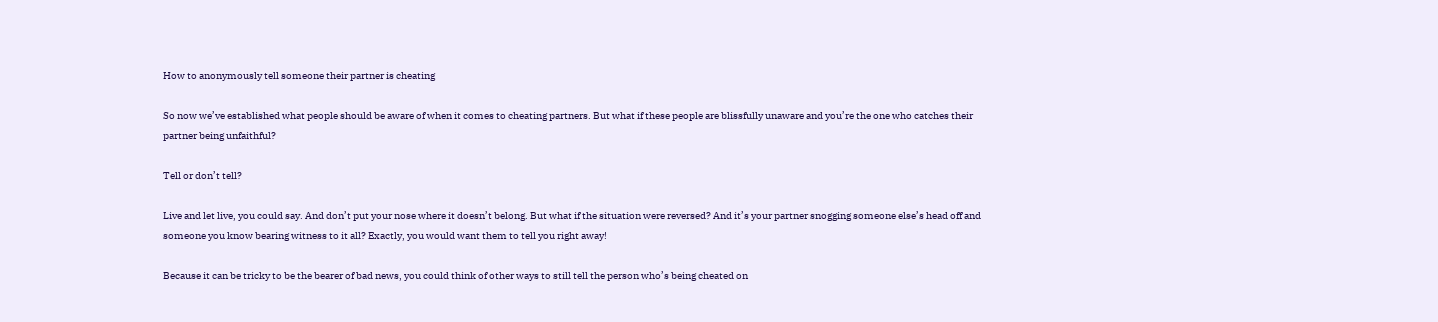How to anonymously tell someone their partner is cheating

So now we’ve established what people should be aware of when it comes to cheating partners. But what if these people are blissfully unaware and you’re the one who catches their partner being unfaithful?

Tell or don’t tell?

Live and let live, you could say. And don’t put your nose where it doesn’t belong. But what if the situation were reversed? And it’s your partner snogging someone else’s head off and someone you know bearing witness to it all? Exactly, you would want them to tell you right away!

Because it can be tricky to be the bearer of bad news, you could think of other ways to still tell the person who’s being cheated on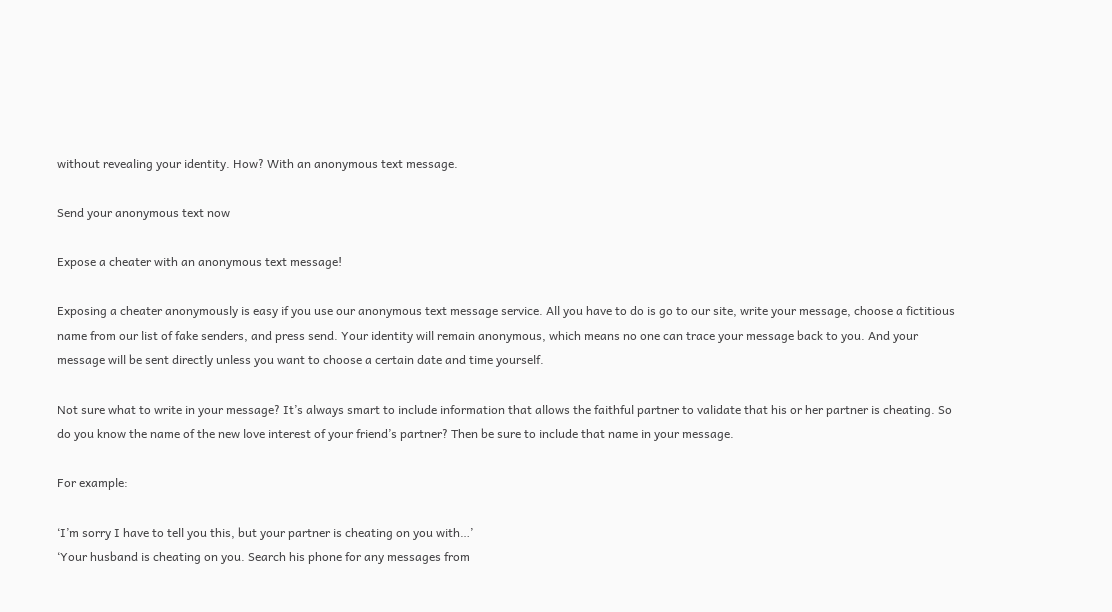without revealing your identity. How? With an anonymous text message.

Send your anonymous text now

Expose a cheater with an anonymous text message!

Exposing a cheater anonymously is easy if you use our anonymous text message service. All you have to do is go to our site, write your message, choose a fictitious name from our list of fake senders, and press send. Your identity will remain anonymous, which means no one can trace your message back to you. And your message will be sent directly unless you want to choose a certain date and time yourself.

Not sure what to write in your message? It’s always smart to include information that allows the faithful partner to validate that his or her partner is cheating. So do you know the name of the new love interest of your friend’s partner? Then be sure to include that name in your message.

For example:

‘I’m sorry I have to tell you this, but your partner is cheating on you with…’
‘Your husband is cheating on you. Search his phone for any messages from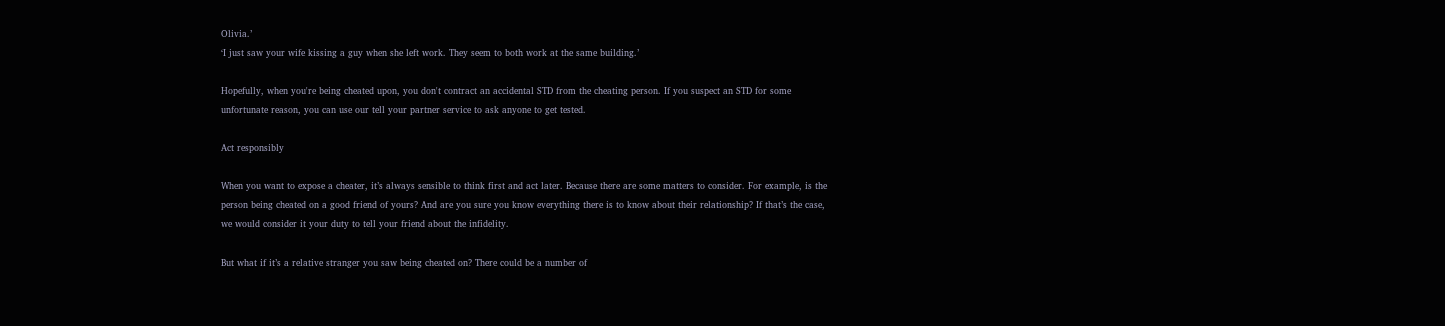Olivia.’
‘I just saw your wife kissing a guy when she left work. They seem to both work at the same building.’

Hopefully, when you're being cheated upon, you don't contract an accidental STD from the cheating person. If you suspect an STD for some unfortunate reason, you can use our tell your partner service to ask anyone to get tested.

Act responsibly

When you want to expose a cheater, it’s always sensible to think first and act later. Because there are some matters to consider. For example, is the person being cheated on a good friend of yours? And are you sure you know everything there is to know about their relationship? If that’s the case, we would consider it your duty to tell your friend about the infidelity.

But what if it’s a relative stranger you saw being cheated on? There could be a number of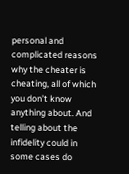personal and complicated reasons why the cheater is cheating, all of which you don’t know anything about. And telling about the infidelity could in some cases do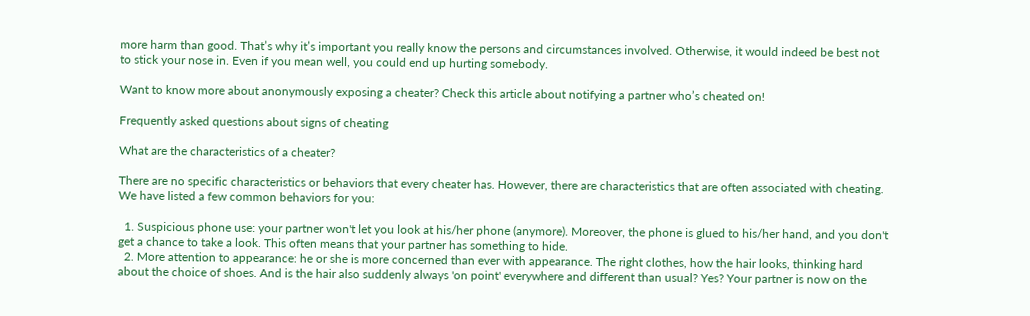more harm than good. That’s why it’s important you really know the persons and circumstances involved. Otherwise, it would indeed be best not to stick your nose in. Even if you mean well, you could end up hurting somebody.

Want to know more about anonymously exposing a cheater? Check this article about notifying a partner who’s cheated on!

Frequently asked questions about signs of cheating

What are the characteristics of a cheater?

There are no specific characteristics or behaviors that every cheater has. However, there are characteristics that are often associated with cheating. We have listed a few common behaviors for you:

  1. Suspicious phone use: your partner won't let you look at his/her phone (anymore). Moreover, the phone is glued to his/her hand, and you don't get a chance to take a look. This often means that your partner has something to hide.
  2. More attention to appearance: he or she is more concerned than ever with appearance. The right clothes, how the hair looks, thinking hard about the choice of shoes. And is the hair also suddenly always 'on point' everywhere and different than usual? Yes? Your partner is now on the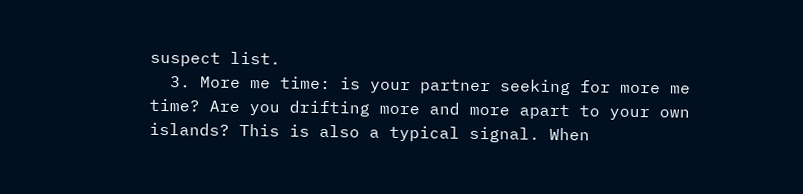suspect list.
  3. More me time: is your partner seeking for more me time? Are you drifting more and more apart to your own islands? This is also a typical signal. When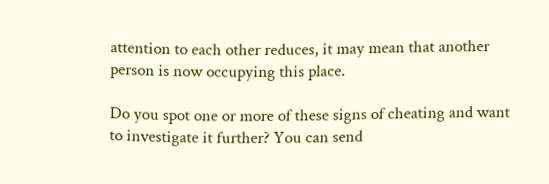attention to each other reduces, it may mean that another person is now occupying this place.

Do you spot one or more of these signs of cheating and want to investigate it further? You can send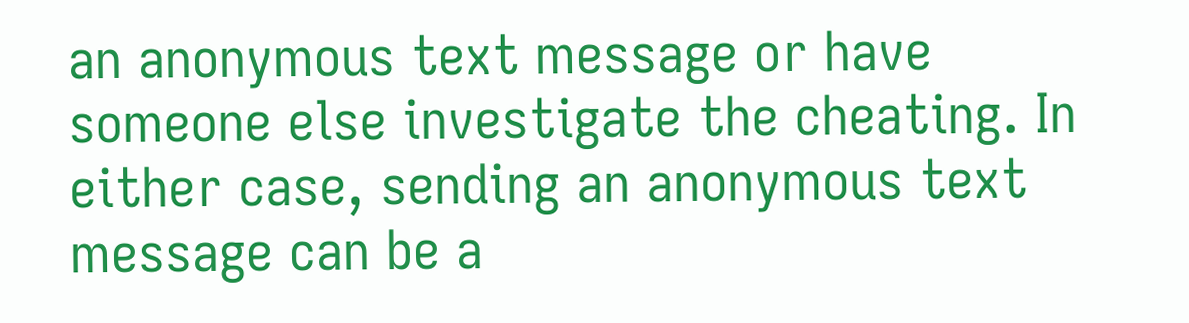an anonymous text message or have someone else investigate the cheating. In either case, sending an anonymous text message can be a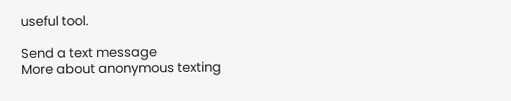useful tool.

Send a text message
More about anonymous texting